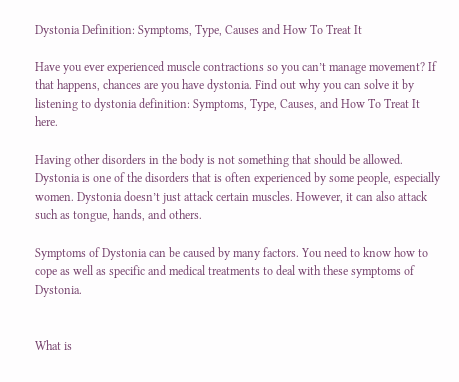Dystonia Definition: Symptoms, Type, Causes and How To Treat It

Have you ever experienced muscle contractions so you can’t manage movement? If that happens, chances are you have dystonia. Find out why you can solve it by listening to dystonia definition: Symptoms, Type, Causes, and How To Treat It here.

Having other disorders in the body is not something that should be allowed. Dystonia is one of the disorders that is often experienced by some people, especially women. Dystonia doesn’t just attack certain muscles. However, it can also attack such as tongue, hands, and others.

Symptoms of Dystonia can be caused by many factors. You need to know how to cope as well as specific and medical treatments to deal with these symptoms of Dystonia.


What is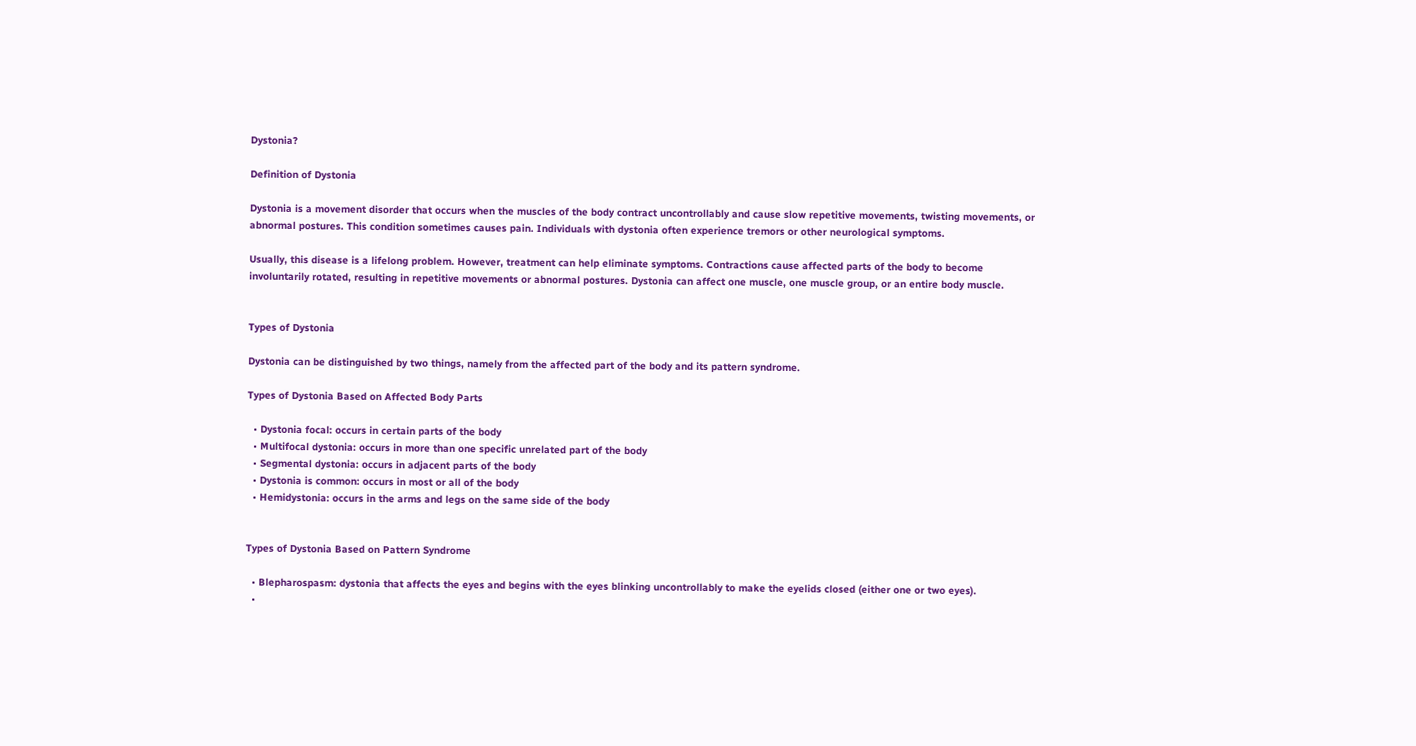Dystonia?

Definition of Dystonia

Dystonia is a movement disorder that occurs when the muscles of the body contract uncontrollably and cause slow repetitive movements, twisting movements, or abnormal postures. This condition sometimes causes pain. Individuals with dystonia often experience tremors or other neurological symptoms.

Usually, this disease is a lifelong problem. However, treatment can help eliminate symptoms. Contractions cause affected parts of the body to become involuntarily rotated, resulting in repetitive movements or abnormal postures. Dystonia can affect one muscle, one muscle group, or an entire body muscle.


Types of Dystonia

Dystonia can be distinguished by two things, namely from the affected part of the body and its pattern syndrome.

Types of Dystonia Based on Affected Body Parts

  • Dystonia focal: occurs in certain parts of the body
  • Multifocal dystonia: occurs in more than one specific unrelated part of the body
  • Segmental dystonia: occurs in adjacent parts of the body
  • Dystonia is common: occurs in most or all of the body
  • Hemidystonia: occurs in the arms and legs on the same side of the body


Types of Dystonia Based on Pattern Syndrome

  • Blepharospasm: dystonia that affects the eyes and begins with the eyes blinking uncontrollably to make the eyelids closed (either one or two eyes).
  •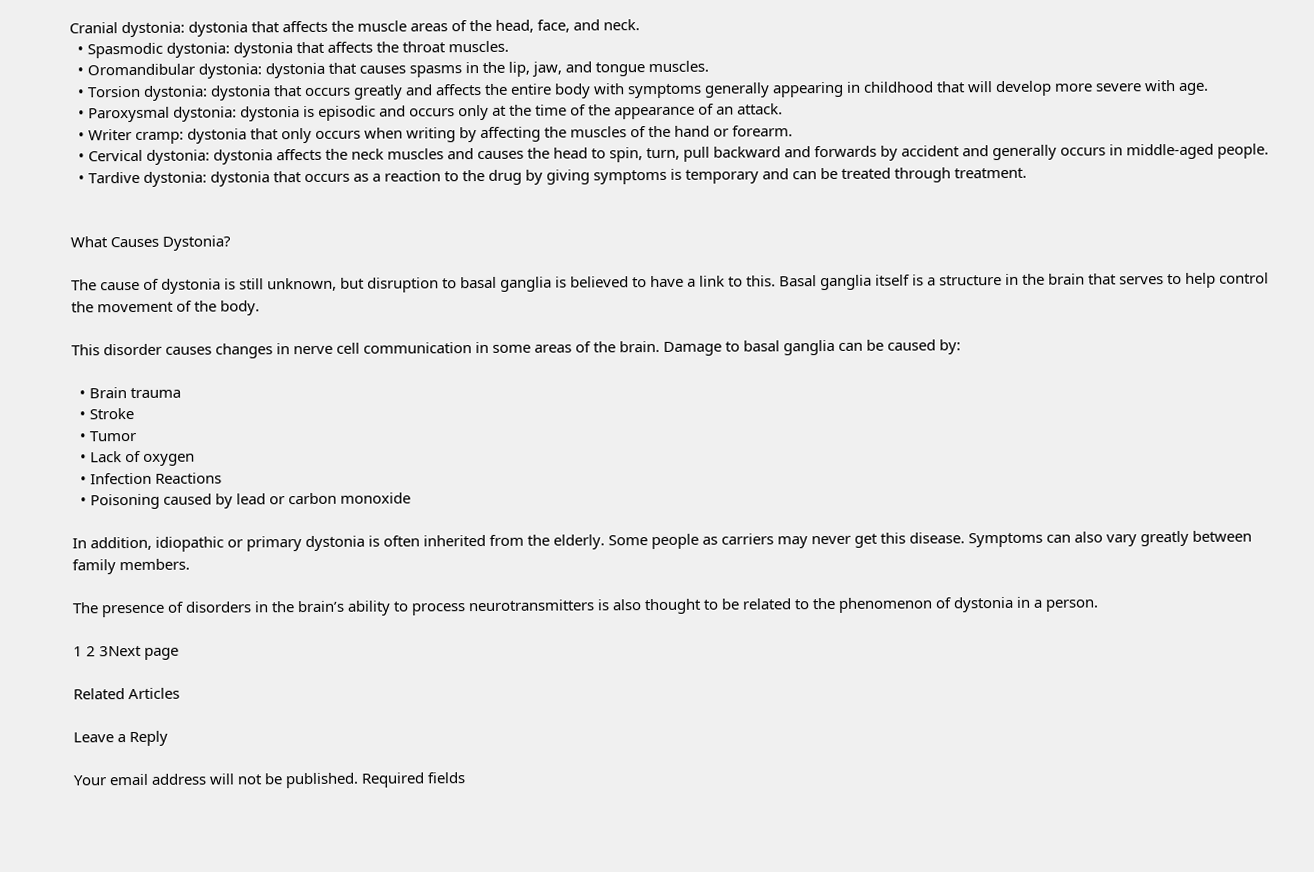Cranial dystonia: dystonia that affects the muscle areas of the head, face, and neck.
  • Spasmodic dystonia: dystonia that affects the throat muscles.
  • Oromandibular dystonia: dystonia that causes spasms in the lip, jaw, and tongue muscles.
  • Torsion dystonia: dystonia that occurs greatly and affects the entire body with symptoms generally appearing in childhood that will develop more severe with age.
  • Paroxysmal dystonia: dystonia is episodic and occurs only at the time of the appearance of an attack.
  • Writer cramp: dystonia that only occurs when writing by affecting the muscles of the hand or forearm.
  • Cervical dystonia: dystonia affects the neck muscles and causes the head to spin, turn, pull backward and forwards by accident and generally occurs in middle-aged people.
  • Tardive dystonia: dystonia that occurs as a reaction to the drug by giving symptoms is temporary and can be treated through treatment.


What Causes Dystonia?

The cause of dystonia is still unknown, but disruption to basal ganglia is believed to have a link to this. Basal ganglia itself is a structure in the brain that serves to help control the movement of the body.

This disorder causes changes in nerve cell communication in some areas of the brain. Damage to basal ganglia can be caused by:

  • Brain trauma
  • Stroke
  • Tumor
  • Lack of oxygen
  • Infection Reactions
  • Poisoning caused by lead or carbon monoxide

In addition, idiopathic or primary dystonia is often inherited from the elderly. Some people as carriers may never get this disease. Symptoms can also vary greatly between family members.

The presence of disorders in the brain’s ability to process neurotransmitters is also thought to be related to the phenomenon of dystonia in a person.

1 2 3Next page

Related Articles

Leave a Reply

Your email address will not be published. Required fields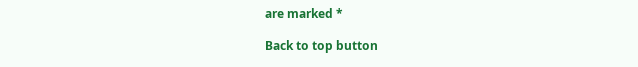are marked *

Back to top button